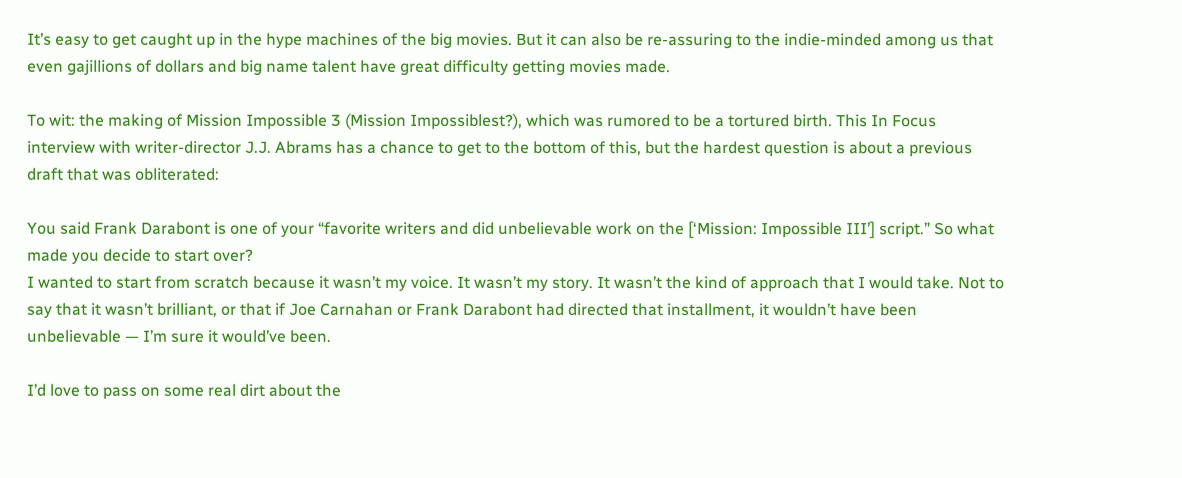It’s easy to get caught up in the hype machines of the big movies. But it can also be re-assuring to the indie-minded among us that even gajillions of dollars and big name talent have great difficulty getting movies made.

To wit: the making of Mission Impossible 3 (Mission Impossiblest?), which was rumored to be a tortured birth. This In Focus interview with writer-director J.J. Abrams has a chance to get to the bottom of this, but the hardest question is about a previous draft that was obliterated:

You said Frank Darabont is one of your “favorite writers and did unbelievable work on the [‘Mission: Impossible III’] script.” So what made you decide to start over?
I wanted to start from scratch because it wasn’t my voice. It wasn’t my story. It wasn’t the kind of approach that I would take. Not to say that it wasn’t brilliant, or that if Joe Carnahan or Frank Darabont had directed that installment, it wouldn’t have been unbelievable — I’m sure it would’ve been.

I’d love to pass on some real dirt about the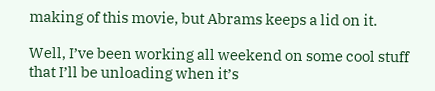making of this movie, but Abrams keeps a lid on it.

Well, I’ve been working all weekend on some cool stuff that I’ll be unloading when it’s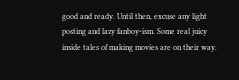good and ready. Until then, excuse any light posting and lazy fanboy-ism. Some real juicy inside tales of making movies are on their way.